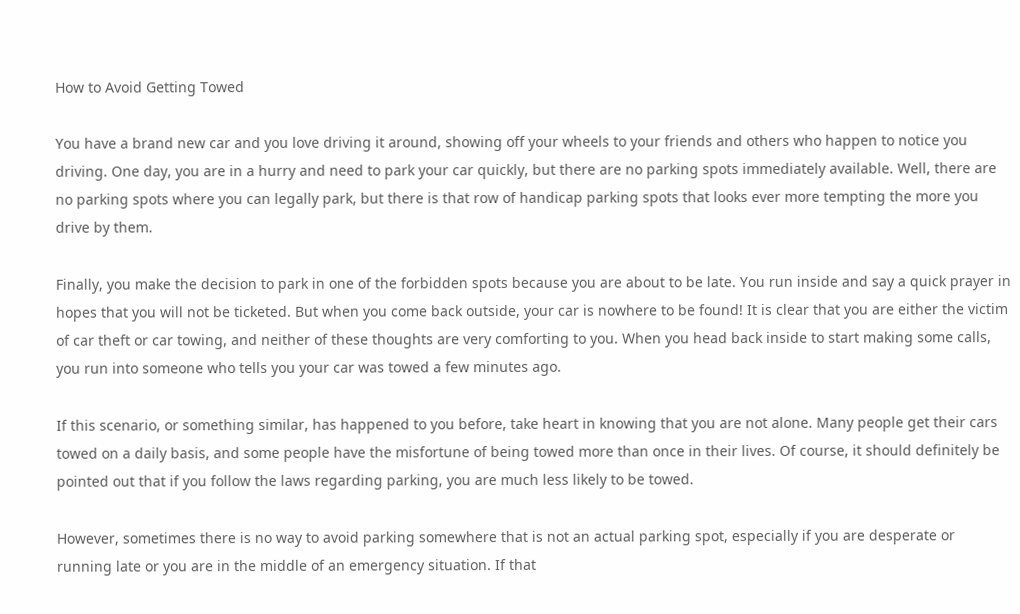How to Avoid Getting Towed

You have a brand new car and you love driving it around, showing off your wheels to your friends and others who happen to notice you driving. One day, you are in a hurry and need to park your car quickly, but there are no parking spots immediately available. Well, there are no parking spots where you can legally park, but there is that row of handicap parking spots that looks ever more tempting the more you drive by them.

Finally, you make the decision to park in one of the forbidden spots because you are about to be late. You run inside and say a quick prayer in hopes that you will not be ticketed. But when you come back outside, your car is nowhere to be found! It is clear that you are either the victim of car theft or car towing, and neither of these thoughts are very comforting to you. When you head back inside to start making some calls, you run into someone who tells you your car was towed a few minutes ago.

If this scenario, or something similar, has happened to you before, take heart in knowing that you are not alone. Many people get their cars towed on a daily basis, and some people have the misfortune of being towed more than once in their lives. Of course, it should definitely be pointed out that if you follow the laws regarding parking, you are much less likely to be towed.

However, sometimes there is no way to avoid parking somewhere that is not an actual parking spot, especially if you are desperate or running late or you are in the middle of an emergency situation. If that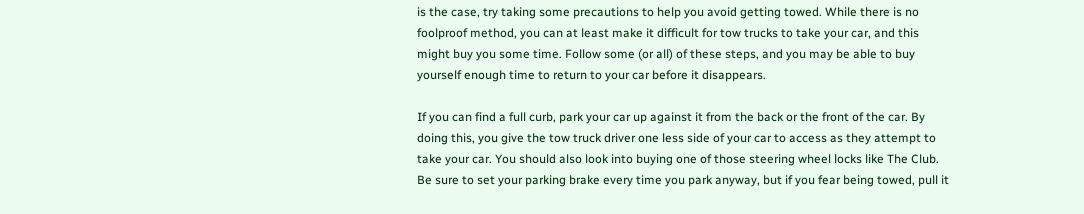is the case, try taking some precautions to help you avoid getting towed. While there is no foolproof method, you can at least make it difficult for tow trucks to take your car, and this might buy you some time. Follow some (or all) of these steps, and you may be able to buy yourself enough time to return to your car before it disappears.

If you can find a full curb, park your car up against it from the back or the front of the car. By doing this, you give the tow truck driver one less side of your car to access as they attempt to take your car. You should also look into buying one of those steering wheel locks like The Club. Be sure to set your parking brake every time you park anyway, but if you fear being towed, pull it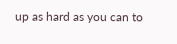up as hard as you can to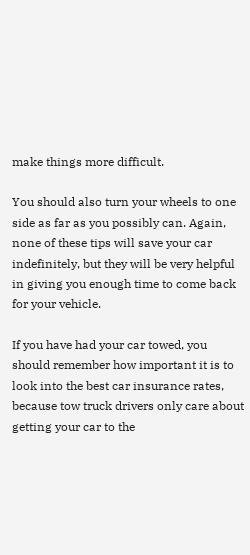make things more difficult.

You should also turn your wheels to one side as far as you possibly can. Again, none of these tips will save your car indefinitely, but they will be very helpful in giving you enough time to come back for your vehicle.

If you have had your car towed, you should remember how important it is to look into the best car insurance rates, because tow truck drivers only care about getting your car to the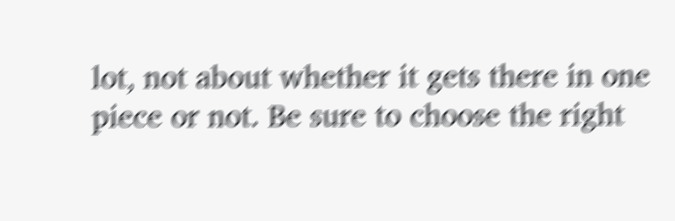lot, not about whether it gets there in one piece or not. Be sure to choose the right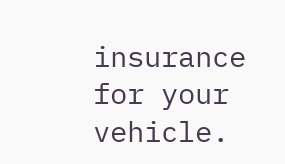insurance for your vehicle.